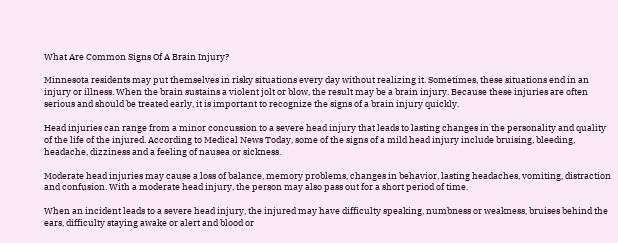What Are Common Signs Of A Brain Injury?

Minnesota residents may put themselves in risky situations every day without realizing it. Sometimes, these situations end in an injury or illness. When the brain sustains a violent jolt or blow, the result may be a brain injury. Because these injuries are often serious and should be treated early, it is important to recognize the signs of a brain injury quickly.

Head injuries can range from a minor concussion to a severe head injury that leads to lasting changes in the personality and quality of the life of the injured. According to Medical News Today, some of the signs of a mild head injury include bruising, bleeding, headache, dizziness and a feeling of nausea or sickness.

Moderate head injuries may cause a loss of balance, memory problems, changes in behavior, lasting headaches, vomiting, distraction and confusion. With a moderate head injury, the person may also pass out for a short period of time.

When an incident leads to a severe head injury, the injured may have difficulty speaking, numbness or weakness, bruises behind the ears, difficulty staying awake or alert and blood or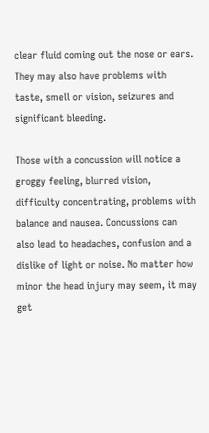clear fluid coming out the nose or ears. They may also have problems with taste, smell or vision, seizures and significant bleeding.

Those with a concussion will notice a groggy feeling, blurred vision, difficulty concentrating, problems with balance and nausea. Concussions can also lead to headaches, confusion and a dislike of light or noise. No matter how minor the head injury may seem, it may get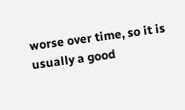worse over time, so it is usually a good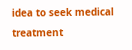idea to seek medical treatment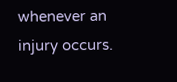whenever an injury occurs.